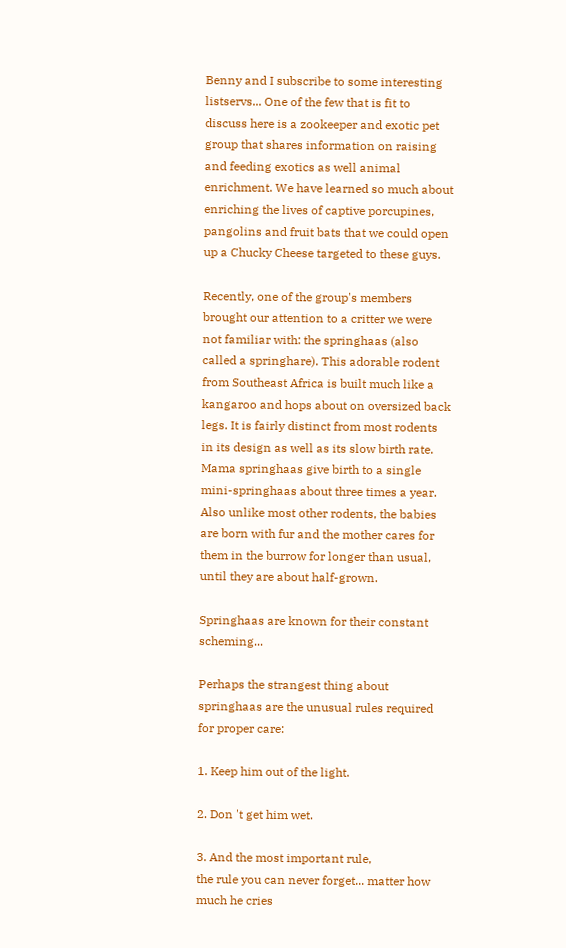Benny and I subscribe to some interesting listservs... One of the few that is fit to discuss here is a zookeeper and exotic pet group that shares information on raising and feeding exotics as well animal enrichment. We have learned so much about enriching the lives of captive porcupines, pangolins and fruit bats that we could open up a Chucky Cheese targeted to these guys.

Recently, one of the group's members brought our attention to a critter we were not familiar with: the springhaas (also called a springhare). This adorable rodent from Southeast Africa is built much like a kangaroo and hops about on oversized back legs. It is fairly distinct from most rodents in its design as well as its slow birth rate. Mama springhaas give birth to a single mini-springhaas about three times a year. Also unlike most other rodents, the babies are born with fur and the mother cares for them in the burrow for longer than usual, until they are about half-grown.

Springhaas are known for their constant scheming...

Perhaps the strangest thing about springhaas are the unusual rules required for proper care:

1. Keep him out of the light.

2. Don 't get him wet.

3. And the most important rule,
the rule you can never forget... matter how much he cries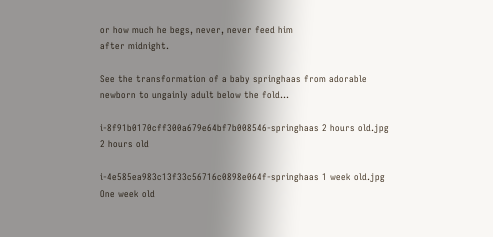or how much he begs, never, never feed him
after midnight.

See the transformation of a baby springhaas from adorable newborn to ungainly adult below the fold...

i-8f91b0170cff300a679e64bf7b008546-springhaas 2 hours old.jpg
2 hours old

i-4e585ea983c13f33c56716c0898e064f-springhaas 1 week old.jpg
One week old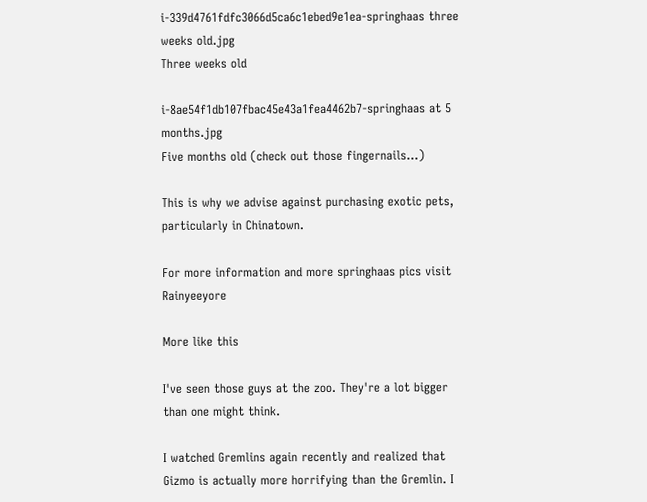i-339d4761fdfc3066d5ca6c1ebed9e1ea-springhaas three weeks old.jpg
Three weeks old

i-8ae54f1db107fbac45e43a1fea4462b7-springhaas at 5 months.jpg
Five months old (check out those fingernails...)

This is why we advise against purchasing exotic pets, particularly in Chinatown.

For more information and more springhaas pics visit Rainyeeyore

More like this

I've seen those guys at the zoo. They're a lot bigger than one might think.

I watched Gremlins again recently and realized that Gizmo is actually more horrifying than the Gremlin. I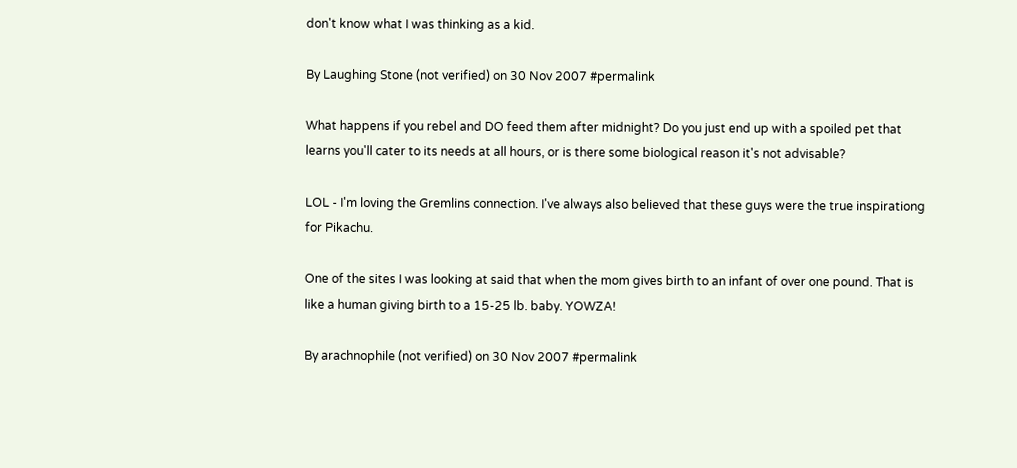don't know what I was thinking as a kid.

By Laughing Stone (not verified) on 30 Nov 2007 #permalink

What happens if you rebel and DO feed them after midnight? Do you just end up with a spoiled pet that learns you'll cater to its needs at all hours, or is there some biological reason it's not advisable?

LOL - I'm loving the Gremlins connection. I've always also believed that these guys were the true inspirationg for Pikachu.

One of the sites I was looking at said that when the mom gives birth to an infant of over one pound. That is like a human giving birth to a 15-25 lb. baby. YOWZA!

By arachnophile (not verified) on 30 Nov 2007 #permalink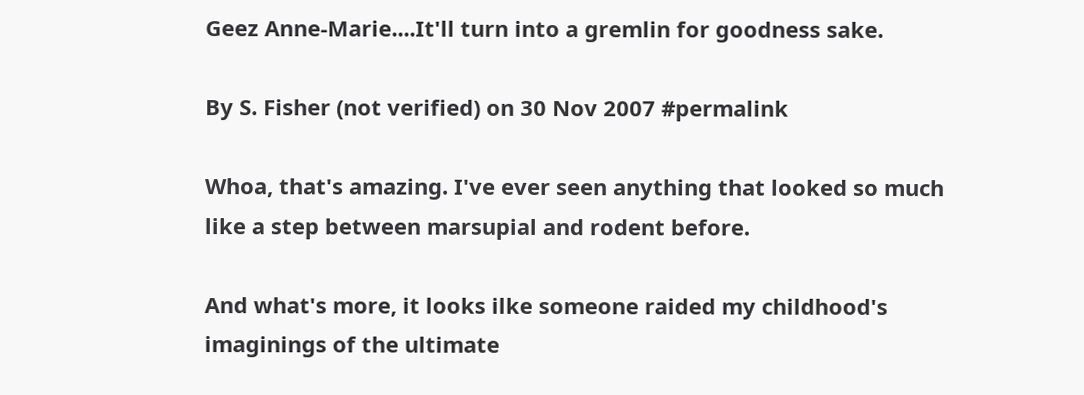Geez Anne-Marie....It'll turn into a gremlin for goodness sake.

By S. Fisher (not verified) on 30 Nov 2007 #permalink

Whoa, that's amazing. I've ever seen anything that looked so much like a step between marsupial and rodent before.

And what's more, it looks ilke someone raided my childhood's imaginings of the ultimate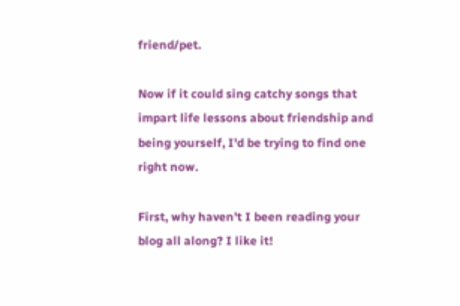friend/pet.

Now if it could sing catchy songs that impart life lessons about friendship and being yourself, I'd be trying to find one right now.

First, why haven't I been reading your blog all along? I like it!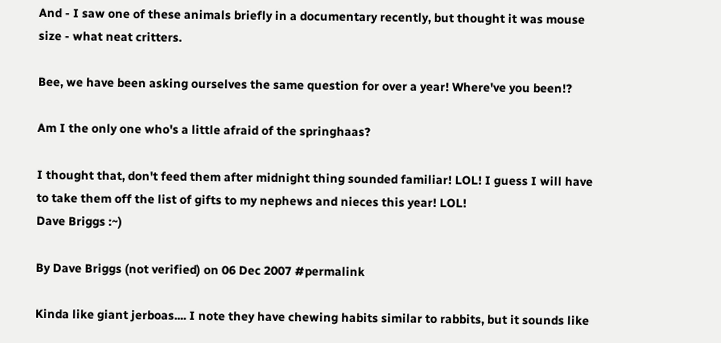And - I saw one of these animals briefly in a documentary recently, but thought it was mouse size - what neat critters.

Bee, we have been asking ourselves the same question for over a year! Where've you been!?

Am I the only one who's a little afraid of the springhaas?

I thought that, don't feed them after midnight thing sounded familiar! LOL! I guess I will have to take them off the list of gifts to my nephews and nieces this year! LOL!
Dave Briggs :~)

By Dave Briggs (not verified) on 06 Dec 2007 #permalink

Kinda like giant jerboas.... I note they have chewing habits similar to rabbits, but it sounds like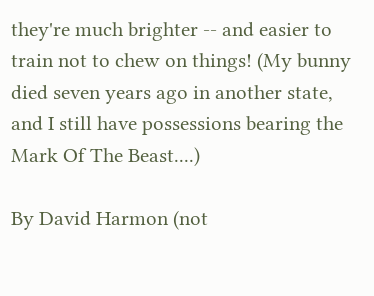they're much brighter -- and easier to train not to chew on things! (My bunny died seven years ago in another state, and I still have possessions bearing the Mark Of The Beast....)

By David Harmon (not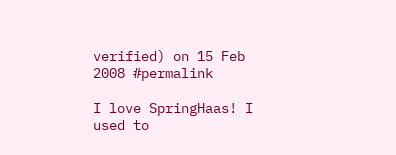verified) on 15 Feb 2008 #permalink

I love SpringHaas! I used to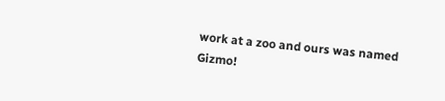work at a zoo and ours was named Gizmo!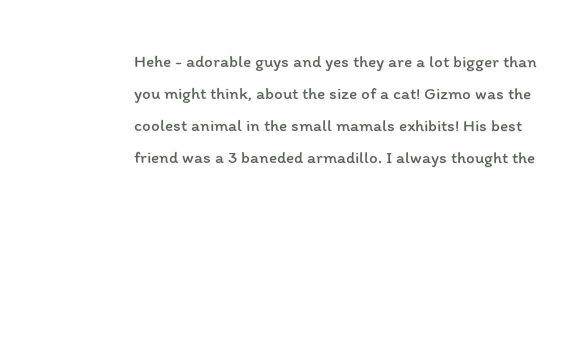Hehe - adorable guys and yes they are a lot bigger than you might think, about the size of a cat! Gizmo was the coolest animal in the small mamals exhibits! His best friend was a 3 baneded armadillo. I always thought the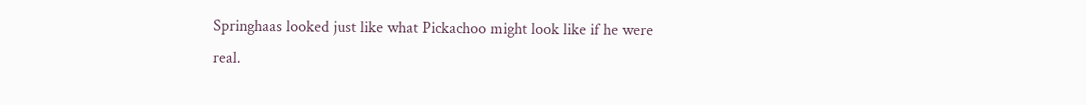Springhaas looked just like what Pickachoo might look like if he were real.